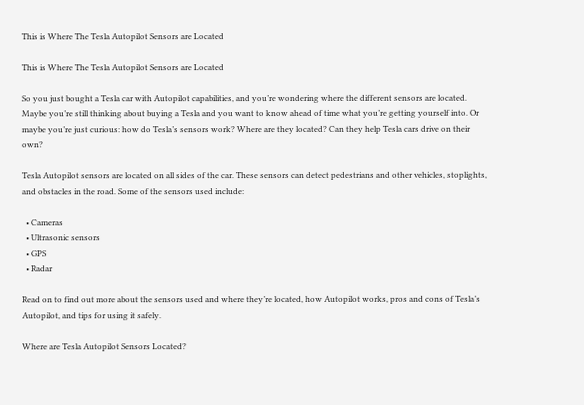This is Where The Tesla Autopilot Sensors are Located

This is Where The Tesla Autopilot Sensors are Located

So you just bought a Tesla car with Autopilot capabilities, and you’re wondering where the different sensors are located. Maybe you’re still thinking about buying a Tesla and you want to know ahead of time what you’re getting yourself into. Or maybe you’re just curious: how do Tesla’s sensors work? Where are they located? Can they help Tesla cars drive on their own?

Tesla Autopilot sensors are located on all sides of the car. These sensors can detect pedestrians and other vehicles, stoplights, and obstacles in the road. Some of the sensors used include:

  • Cameras
  • Ultrasonic sensors
  • GPS
  • Radar

Read on to find out more about the sensors used and where they’re located, how Autopilot works, pros and cons of Tesla’s Autopilot, and tips for using it safely.

Where are Tesla Autopilot Sensors Located?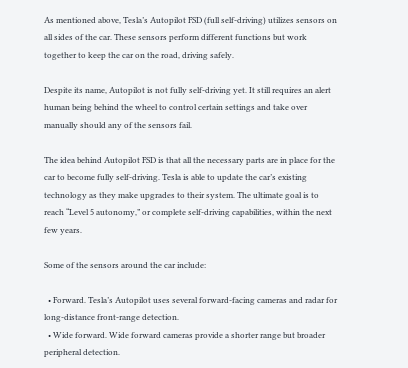As mentioned above, Tesla’s Autopilot FSD (full self-driving) utilizes sensors on all sides of the car. These sensors perform different functions but work together to keep the car on the road, driving safely.

Despite its name, Autopilot is not fully self-driving yet. It still requires an alert human being behind the wheel to control certain settings and take over manually should any of the sensors fail.

The idea behind Autopilot FSD is that all the necessary parts are in place for the car to become fully self-driving. Tesla is able to update the car’s existing technology as they make upgrades to their system. The ultimate goal is to reach “Level 5 autonomy,” or complete self-driving capabilities, within the next few years.

Some of the sensors around the car include:

  • Forward. Tesla’s Autopilot uses several forward-facing cameras and radar for long-distance front-range detection.
  • Wide forward. Wide forward cameras provide a shorter range but broader peripheral detection.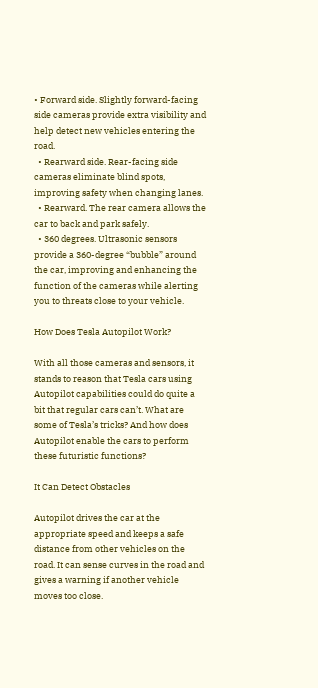• Forward side. Slightly forward-facing side cameras provide extra visibility and help detect new vehicles entering the road.
  • Rearward side. Rear-facing side cameras eliminate blind spots, improving safety when changing lanes.
  • Rearward. The rear camera allows the car to back and park safely.
  • 360 degrees. Ultrasonic sensors provide a 360-degree “bubble” around the car, improving and enhancing the function of the cameras while alerting you to threats close to your vehicle.

How Does Tesla Autopilot Work?

With all those cameras and sensors, it stands to reason that Tesla cars using Autopilot capabilities could do quite a bit that regular cars can’t. What are some of Tesla’s tricks? And how does Autopilot enable the cars to perform these futuristic functions?

It Can Detect Obstacles

Autopilot drives the car at the appropriate speed and keeps a safe distance from other vehicles on the road. It can sense curves in the road and gives a warning if another vehicle moves too close.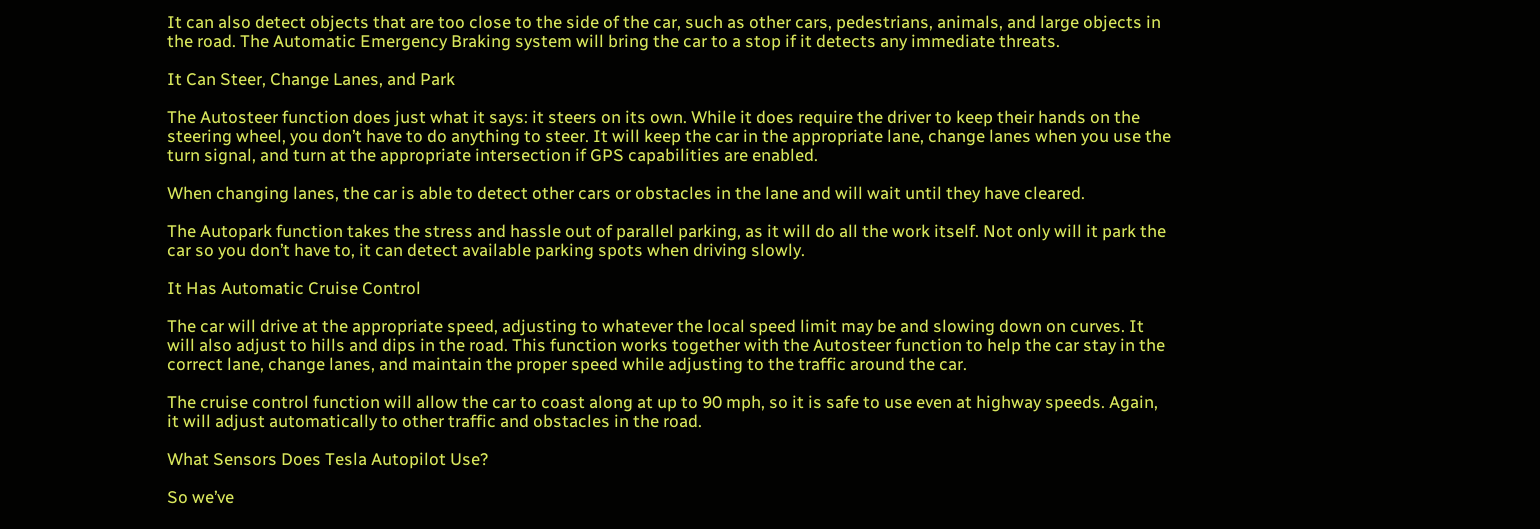It can also detect objects that are too close to the side of the car, such as other cars, pedestrians, animals, and large objects in the road. The Automatic Emergency Braking system will bring the car to a stop if it detects any immediate threats.

It Can Steer, Change Lanes, and Park

The Autosteer function does just what it says: it steers on its own. While it does require the driver to keep their hands on the steering wheel, you don’t have to do anything to steer. It will keep the car in the appropriate lane, change lanes when you use the turn signal, and turn at the appropriate intersection if GPS capabilities are enabled.

When changing lanes, the car is able to detect other cars or obstacles in the lane and will wait until they have cleared.

The Autopark function takes the stress and hassle out of parallel parking, as it will do all the work itself. Not only will it park the car so you don’t have to, it can detect available parking spots when driving slowly.

It Has Automatic Cruise Control

The car will drive at the appropriate speed, adjusting to whatever the local speed limit may be and slowing down on curves. It will also adjust to hills and dips in the road. This function works together with the Autosteer function to help the car stay in the correct lane, change lanes, and maintain the proper speed while adjusting to the traffic around the car.

The cruise control function will allow the car to coast along at up to 90 mph, so it is safe to use even at highway speeds. Again, it will adjust automatically to other traffic and obstacles in the road.

What Sensors Does Tesla Autopilot Use?

So we’ve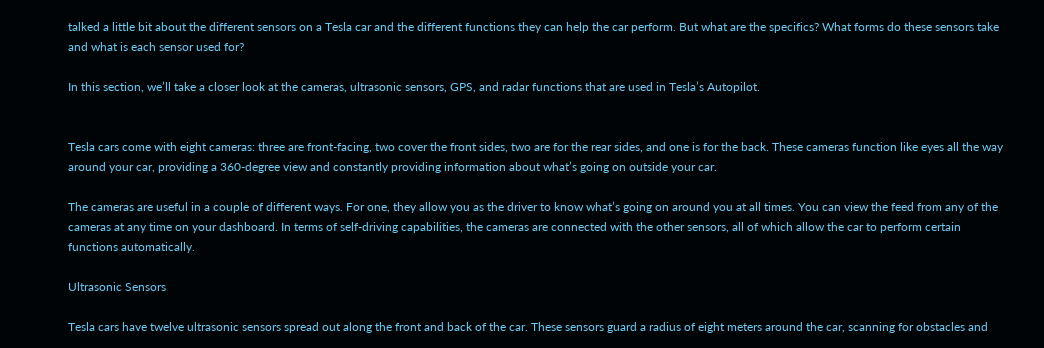talked a little bit about the different sensors on a Tesla car and the different functions they can help the car perform. But what are the specifics? What forms do these sensors take and what is each sensor used for?

In this section, we’ll take a closer look at the cameras, ultrasonic sensors, GPS, and radar functions that are used in Tesla’s Autopilot.


Tesla cars come with eight cameras: three are front-facing, two cover the front sides, two are for the rear sides, and one is for the back. These cameras function like eyes all the way around your car, providing a 360-degree view and constantly providing information about what’s going on outside your car.

The cameras are useful in a couple of different ways. For one, they allow you as the driver to know what’s going on around you at all times. You can view the feed from any of the cameras at any time on your dashboard. In terms of self-driving capabilities, the cameras are connected with the other sensors, all of which allow the car to perform certain functions automatically.

Ultrasonic Sensors

Tesla cars have twelve ultrasonic sensors spread out along the front and back of the car. These sensors guard a radius of eight meters around the car, scanning for obstacles and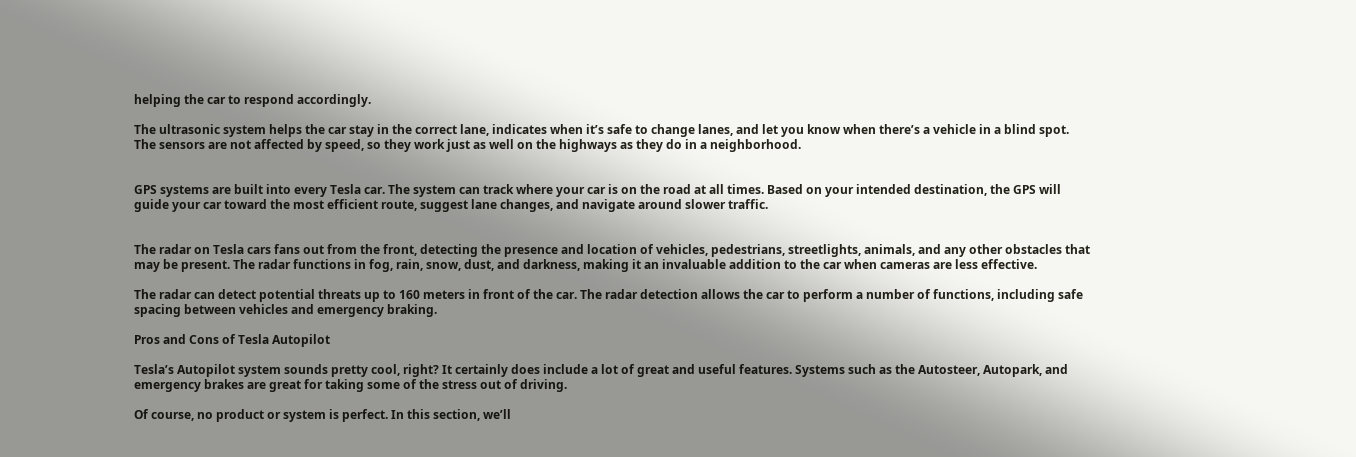helping the car to respond accordingly.

The ultrasonic system helps the car stay in the correct lane, indicates when it’s safe to change lanes, and let you know when there’s a vehicle in a blind spot. The sensors are not affected by speed, so they work just as well on the highways as they do in a neighborhood.


GPS systems are built into every Tesla car. The system can track where your car is on the road at all times. Based on your intended destination, the GPS will guide your car toward the most efficient route, suggest lane changes, and navigate around slower traffic.


The radar on Tesla cars fans out from the front, detecting the presence and location of vehicles, pedestrians, streetlights, animals, and any other obstacles that may be present. The radar functions in fog, rain, snow, dust, and darkness, making it an invaluable addition to the car when cameras are less effective.

The radar can detect potential threats up to 160 meters in front of the car. The radar detection allows the car to perform a number of functions, including safe spacing between vehicles and emergency braking.

Pros and Cons of Tesla Autopilot

Tesla’s Autopilot system sounds pretty cool, right? It certainly does include a lot of great and useful features. Systems such as the Autosteer, Autopark, and emergency brakes are great for taking some of the stress out of driving.

Of course, no product or system is perfect. In this section, we’ll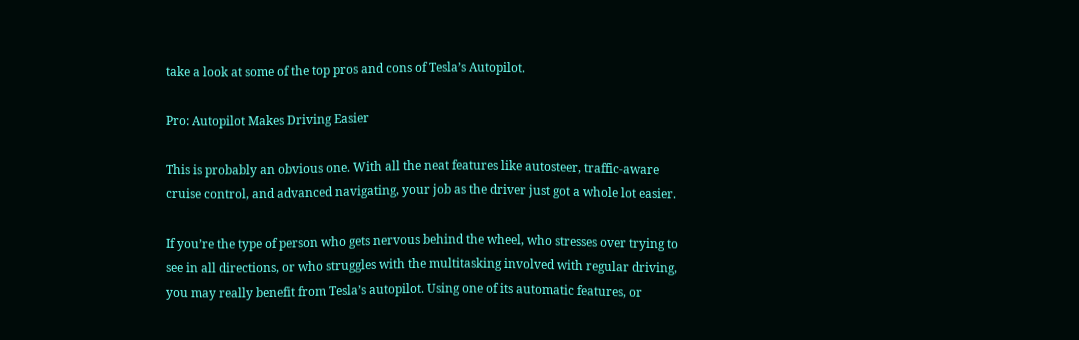take a look at some of the top pros and cons of Tesla’s Autopilot.

Pro: Autopilot Makes Driving Easier

This is probably an obvious one. With all the neat features like autosteer, traffic-aware cruise control, and advanced navigating, your job as the driver just got a whole lot easier.

If you’re the type of person who gets nervous behind the wheel, who stresses over trying to see in all directions, or who struggles with the multitasking involved with regular driving, you may really benefit from Tesla’s autopilot. Using one of its automatic features, or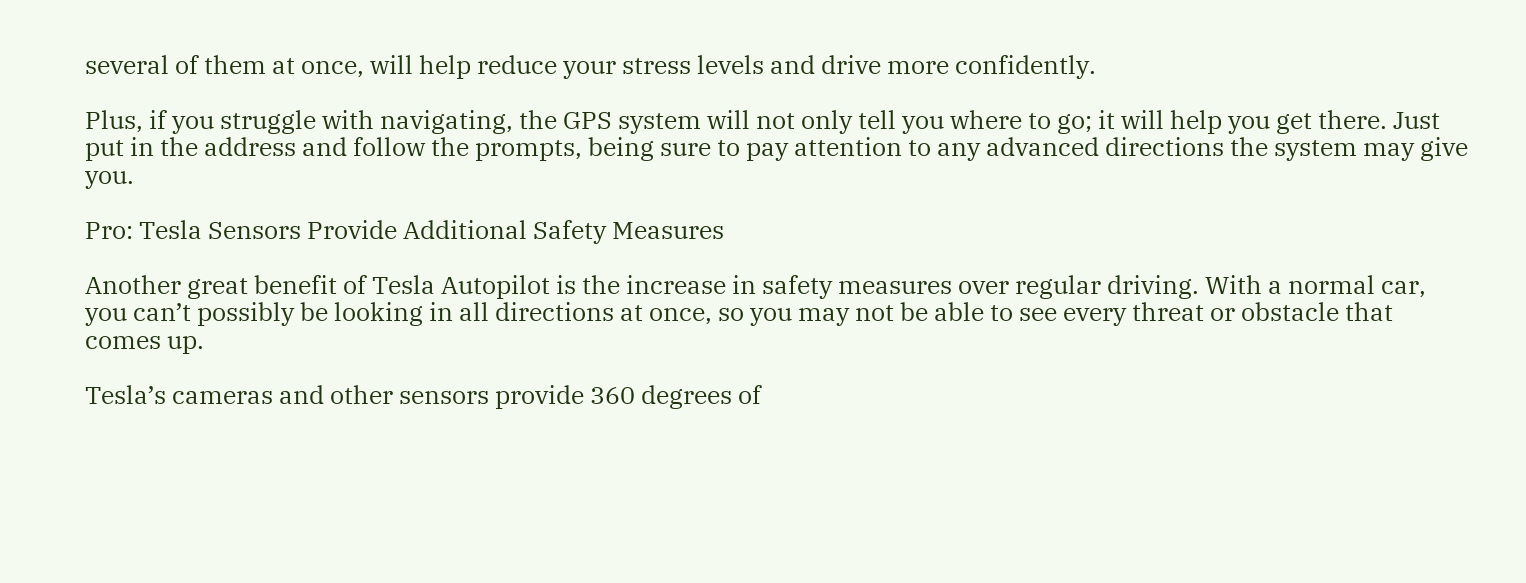several of them at once, will help reduce your stress levels and drive more confidently.

Plus, if you struggle with navigating, the GPS system will not only tell you where to go; it will help you get there. Just put in the address and follow the prompts, being sure to pay attention to any advanced directions the system may give you.

Pro: Tesla Sensors Provide Additional Safety Measures

Another great benefit of Tesla Autopilot is the increase in safety measures over regular driving. With a normal car, you can’t possibly be looking in all directions at once, so you may not be able to see every threat or obstacle that comes up.

Tesla’s cameras and other sensors provide 360 degrees of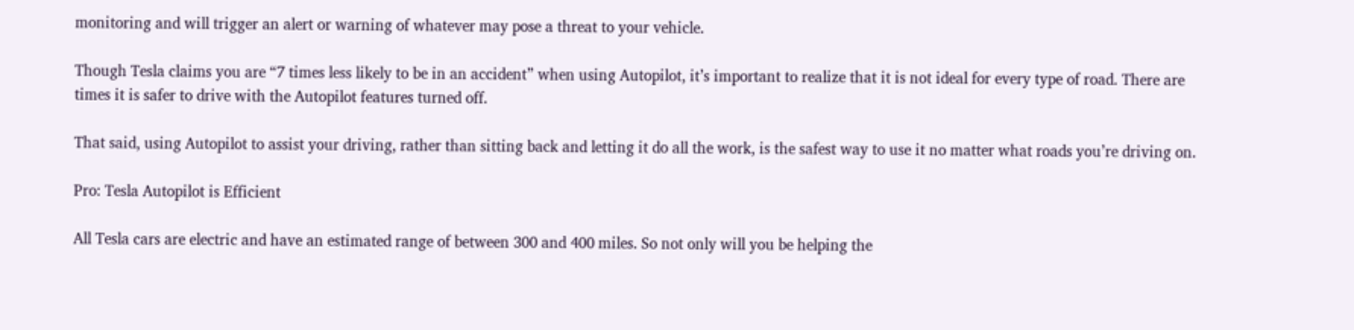monitoring and will trigger an alert or warning of whatever may pose a threat to your vehicle.

Though Tesla claims you are “7 times less likely to be in an accident” when using Autopilot, it’s important to realize that it is not ideal for every type of road. There are times it is safer to drive with the Autopilot features turned off.

That said, using Autopilot to assist your driving, rather than sitting back and letting it do all the work, is the safest way to use it no matter what roads you’re driving on.

Pro: Tesla Autopilot is Efficient

All Tesla cars are electric and have an estimated range of between 300 and 400 miles. So not only will you be helping the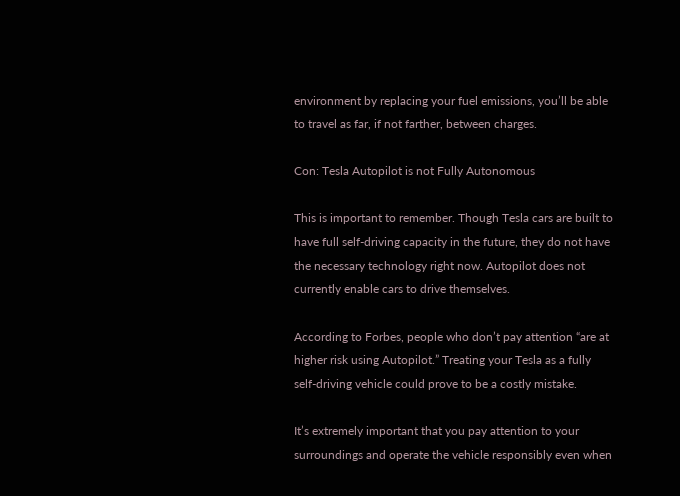environment by replacing your fuel emissions, you’ll be able to travel as far, if not farther, between charges.

Con: Tesla Autopilot is not Fully Autonomous

This is important to remember. Though Tesla cars are built to have full self-driving capacity in the future, they do not have the necessary technology right now. Autopilot does not currently enable cars to drive themselves.

According to Forbes, people who don’t pay attention “are at higher risk using Autopilot.” Treating your Tesla as a fully self-driving vehicle could prove to be a costly mistake.

It’s extremely important that you pay attention to your surroundings and operate the vehicle responsibly even when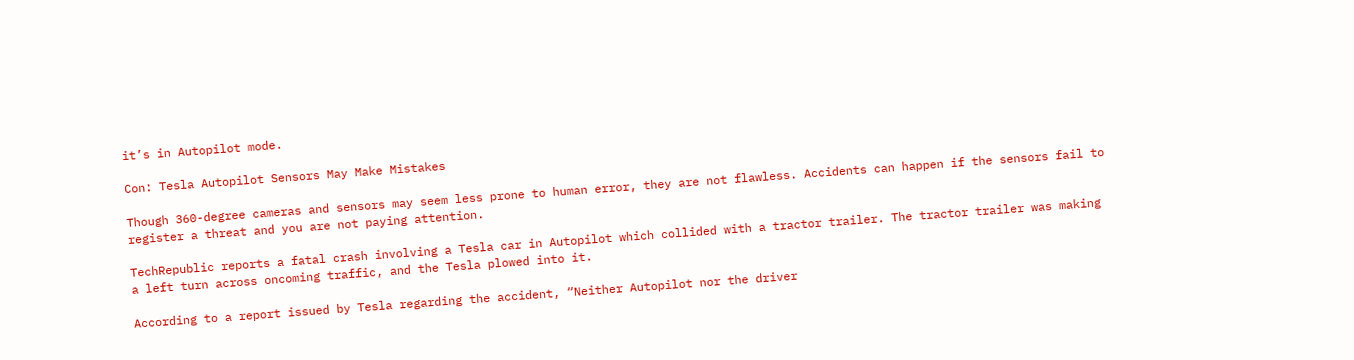it’s in Autopilot mode.

Con: Tesla Autopilot Sensors May Make Mistakes

Though 360-degree cameras and sensors may seem less prone to human error, they are not flawless. Accidents can happen if the sensors fail to register a threat and you are not paying attention.

TechRepublic reports a fatal crash involving a Tesla car in Autopilot which collided with a tractor trailer. The tractor trailer was making a left turn across oncoming traffic, and the Tesla plowed into it.

According to a report issued by Tesla regarding the accident, “Neither Autopilot nor the driver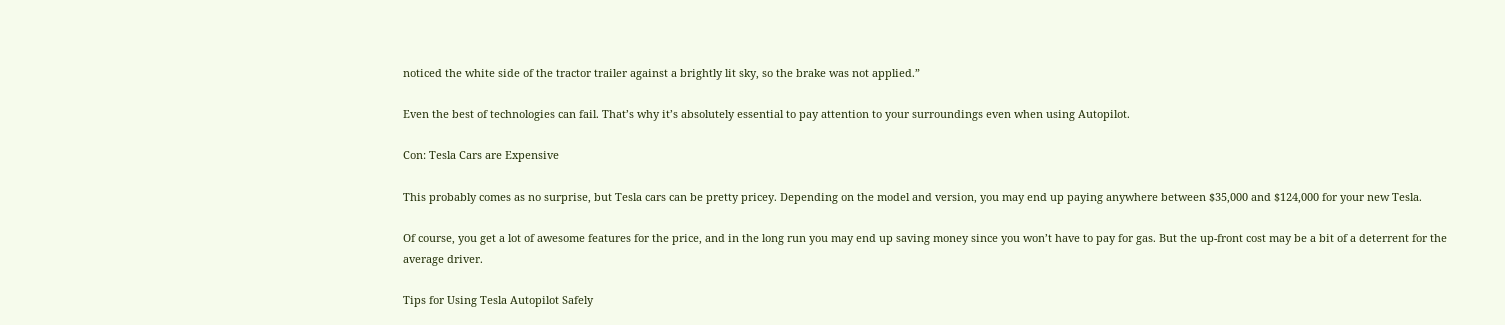noticed the white side of the tractor trailer against a brightly lit sky, so the brake was not applied.”

Even the best of technologies can fail. That’s why it’s absolutely essential to pay attention to your surroundings even when using Autopilot.

Con: Tesla Cars are Expensive

This probably comes as no surprise, but Tesla cars can be pretty pricey. Depending on the model and version, you may end up paying anywhere between $35,000 and $124,000 for your new Tesla.

Of course, you get a lot of awesome features for the price, and in the long run you may end up saving money since you won’t have to pay for gas. But the up-front cost may be a bit of a deterrent for the average driver.

Tips for Using Tesla Autopilot Safely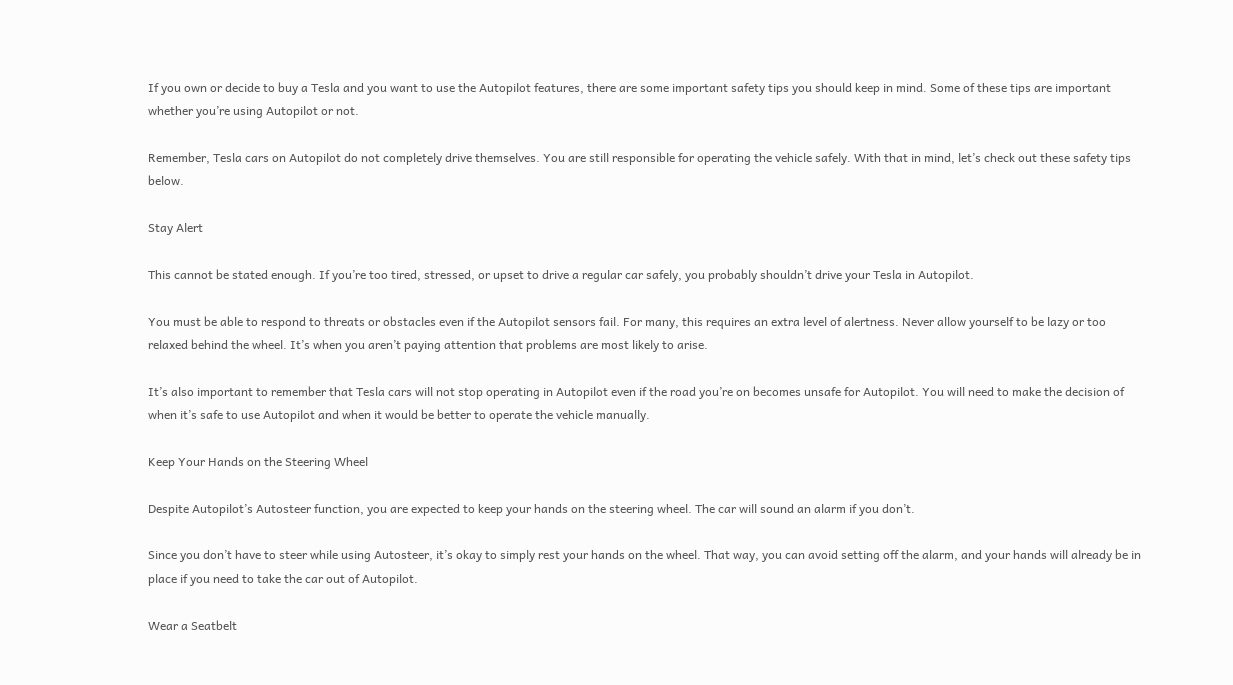If you own or decide to buy a Tesla and you want to use the Autopilot features, there are some important safety tips you should keep in mind. Some of these tips are important whether you’re using Autopilot or not.

Remember, Tesla cars on Autopilot do not completely drive themselves. You are still responsible for operating the vehicle safely. With that in mind, let’s check out these safety tips below.

Stay Alert

This cannot be stated enough. If you’re too tired, stressed, or upset to drive a regular car safely, you probably shouldn’t drive your Tesla in Autopilot.

You must be able to respond to threats or obstacles even if the Autopilot sensors fail. For many, this requires an extra level of alertness. Never allow yourself to be lazy or too relaxed behind the wheel. It’s when you aren’t paying attention that problems are most likely to arise.

It’s also important to remember that Tesla cars will not stop operating in Autopilot even if the road you’re on becomes unsafe for Autopilot. You will need to make the decision of when it’s safe to use Autopilot and when it would be better to operate the vehicle manually.

Keep Your Hands on the Steering Wheel

Despite Autopilot’s Autosteer function, you are expected to keep your hands on the steering wheel. The car will sound an alarm if you don’t.

Since you don’t have to steer while using Autosteer, it’s okay to simply rest your hands on the wheel. That way, you can avoid setting off the alarm, and your hands will already be in place if you need to take the car out of Autopilot.

Wear a Seatbelt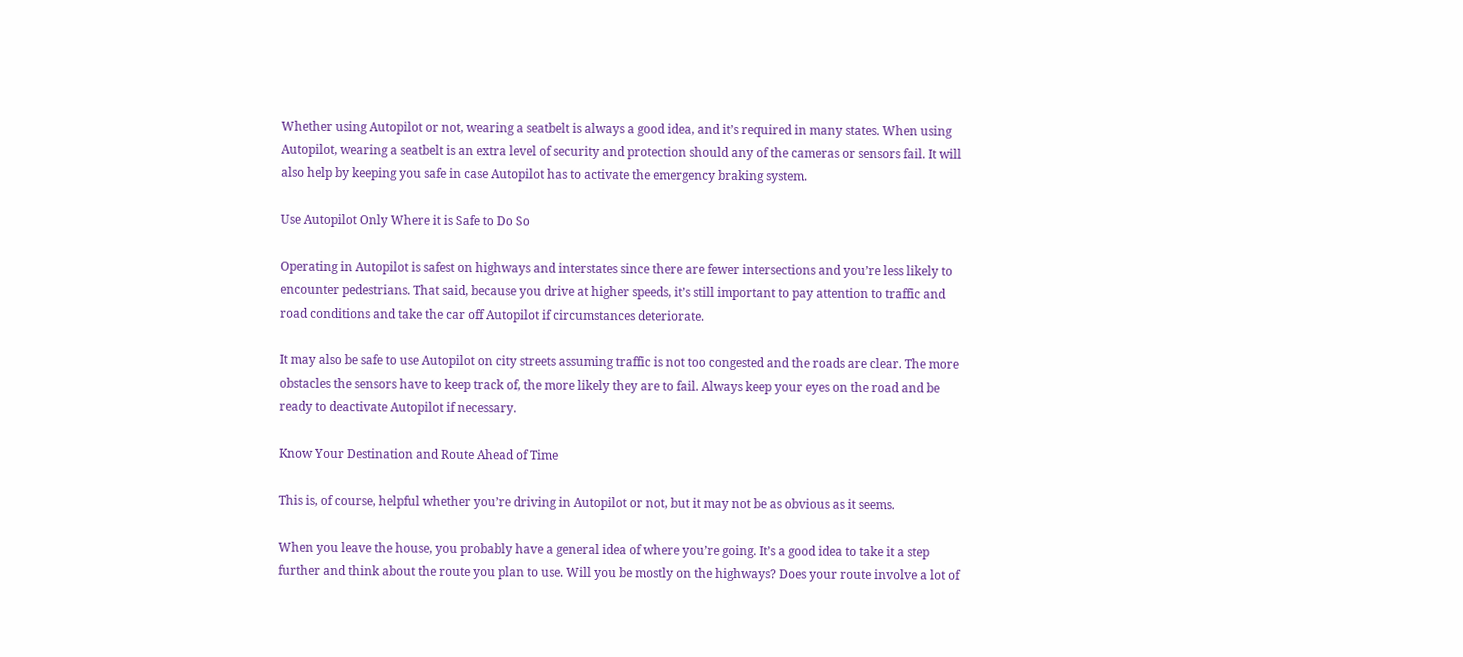Whether using Autopilot or not, wearing a seatbelt is always a good idea, and it’s required in many states. When using Autopilot, wearing a seatbelt is an extra level of security and protection should any of the cameras or sensors fail. It will also help by keeping you safe in case Autopilot has to activate the emergency braking system.

Use Autopilot Only Where it is Safe to Do So

Operating in Autopilot is safest on highways and interstates since there are fewer intersections and you’re less likely to encounter pedestrians. That said, because you drive at higher speeds, it’s still important to pay attention to traffic and road conditions and take the car off Autopilot if circumstances deteriorate.

It may also be safe to use Autopilot on city streets assuming traffic is not too congested and the roads are clear. The more obstacles the sensors have to keep track of, the more likely they are to fail. Always keep your eyes on the road and be ready to deactivate Autopilot if necessary.

Know Your Destination and Route Ahead of Time

This is, of course, helpful whether you’re driving in Autopilot or not, but it may not be as obvious as it seems.

When you leave the house, you probably have a general idea of where you’re going. It’s a good idea to take it a step further and think about the route you plan to use. Will you be mostly on the highways? Does your route involve a lot of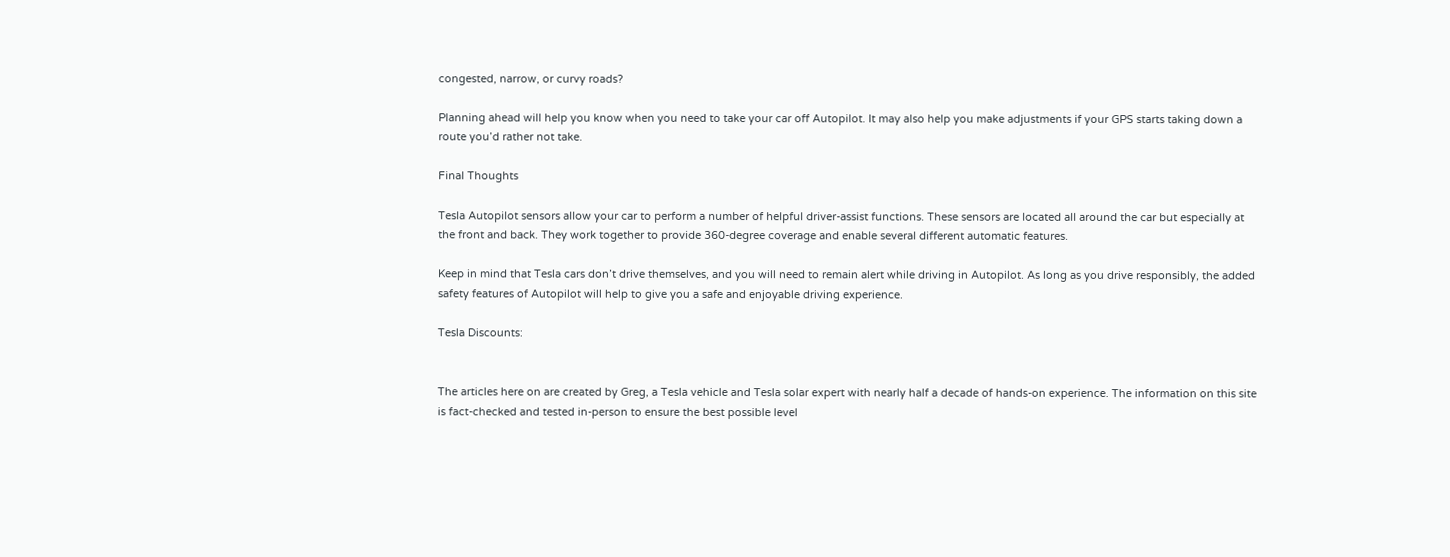congested, narrow, or curvy roads?

Planning ahead will help you know when you need to take your car off Autopilot. It may also help you make adjustments if your GPS starts taking down a route you’d rather not take.

Final Thoughts

Tesla Autopilot sensors allow your car to perform a number of helpful driver-assist functions. These sensors are located all around the car but especially at the front and back. They work together to provide 360-degree coverage and enable several different automatic features.

Keep in mind that Tesla cars don’t drive themselves, and you will need to remain alert while driving in Autopilot. As long as you drive responsibly, the added safety features of Autopilot will help to give you a safe and enjoyable driving experience.

Tesla Discounts:


The articles here on are created by Greg, a Tesla vehicle and Tesla solar expert with nearly half a decade of hands-on experience. The information on this site is fact-checked and tested in-person to ensure the best possible level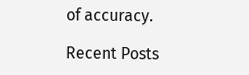of accuracy.

Recent Posts